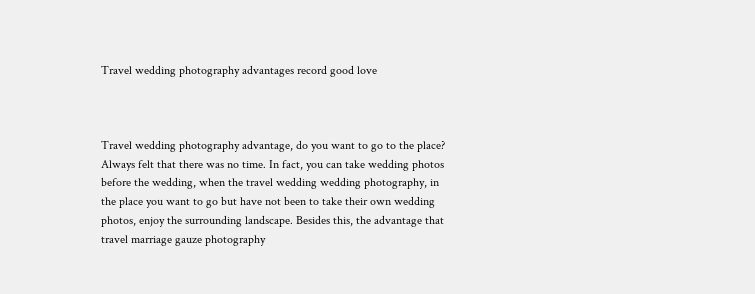Travel wedding photography advantages record good love



Travel wedding photography advantage, do you want to go to the place? Always felt that there was no time. In fact, you can take wedding photos before the wedding, when the travel wedding wedding photography, in the place you want to go but have not been to take their own wedding photos, enjoy the surrounding landscape. Besides this, the advantage that travel marriage gauze photography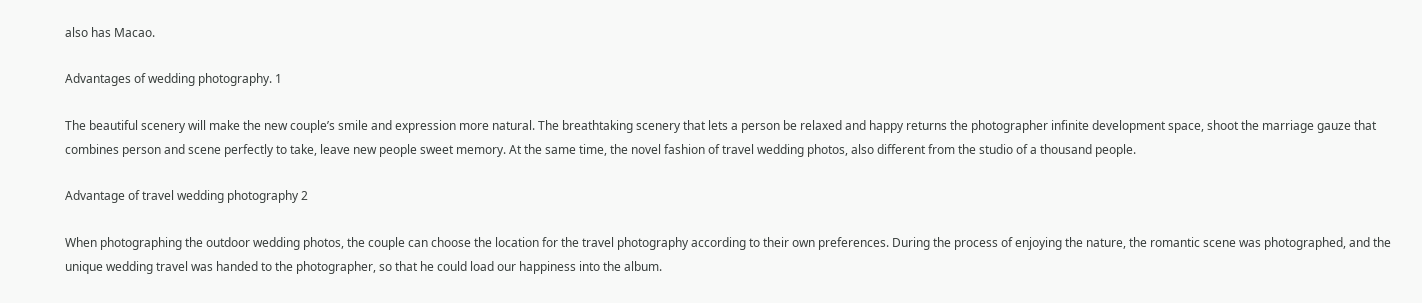also has Macao.

Advantages of wedding photography. 1

The beautiful scenery will make the new couple’s smile and expression more natural. The breathtaking scenery that lets a person be relaxed and happy returns the photographer infinite development space, shoot the marriage gauze that combines person and scene perfectly to take, leave new people sweet memory. At the same time, the novel fashion of travel wedding photos, also different from the studio of a thousand people.

Advantage of travel wedding photography 2

When photographing the outdoor wedding photos, the couple can choose the location for the travel photography according to their own preferences. During the process of enjoying the nature, the romantic scene was photographed, and the unique wedding travel was handed to the photographer, so that he could load our happiness into the album.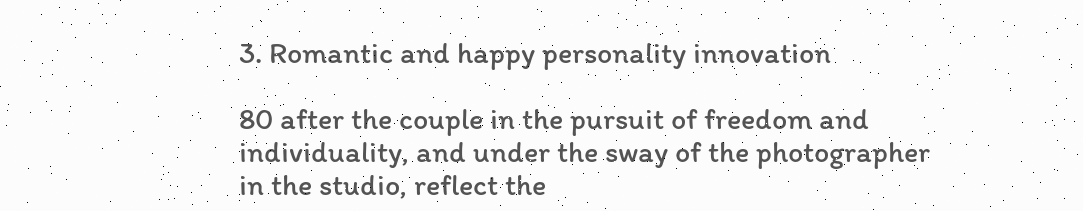3. Romantic and happy personality innovation

80 after the couple in the pursuit of freedom and individuality, and under the sway of the photographer in the studio, reflect the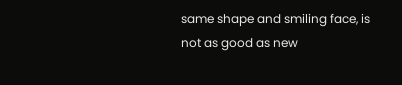same shape and smiling face, is not as good as new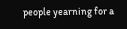people yearning for a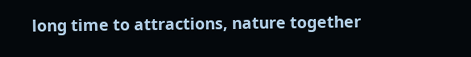long time to attractions, nature together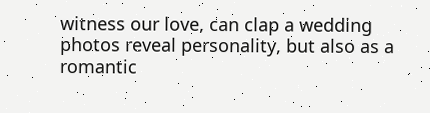witness our love, can clap a wedding photos reveal personality, but also as a romantic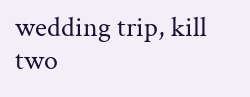wedding trip, kill two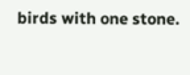birds with one stone.